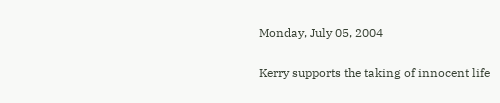Monday, July 05, 2004

Kerry supports the taking of innocent life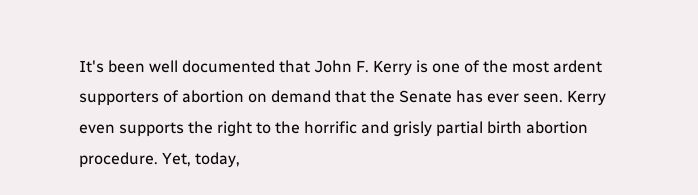It's been well documented that John F. Kerry is one of the most ardent supporters of abortion on demand that the Senate has ever seen. Kerry even supports the right to the horrific and grisly partial birth abortion procedure. Yet, today,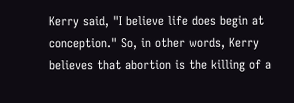Kerry said, "I believe life does begin at conception." So, in other words, Kerry believes that abortion is the killing of a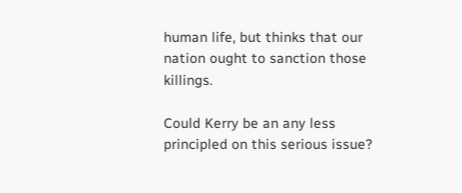human life, but thinks that our nation ought to sanction those killings.

Could Kerry be an any less principled on this serious issue?